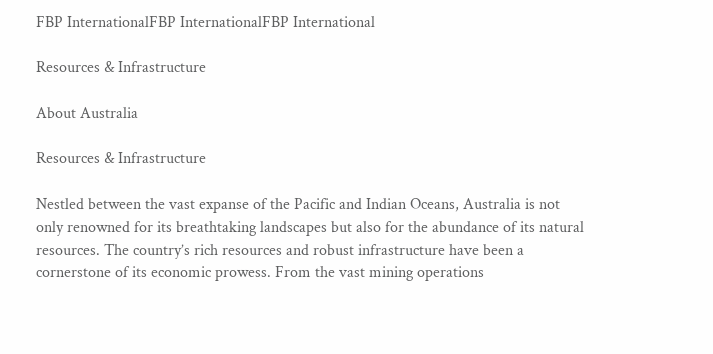FBP InternationalFBP InternationalFBP International

Resources & Infrastructure

About Australia

Resources & Infrastructure

Nestled between the vast expanse of the Pacific and Indian Oceans, Australia is not only renowned for its breathtaking landscapes but also for the abundance of its natural resources. The country’s rich resources and robust infrastructure have been a cornerstone of its economic prowess. From the vast mining operations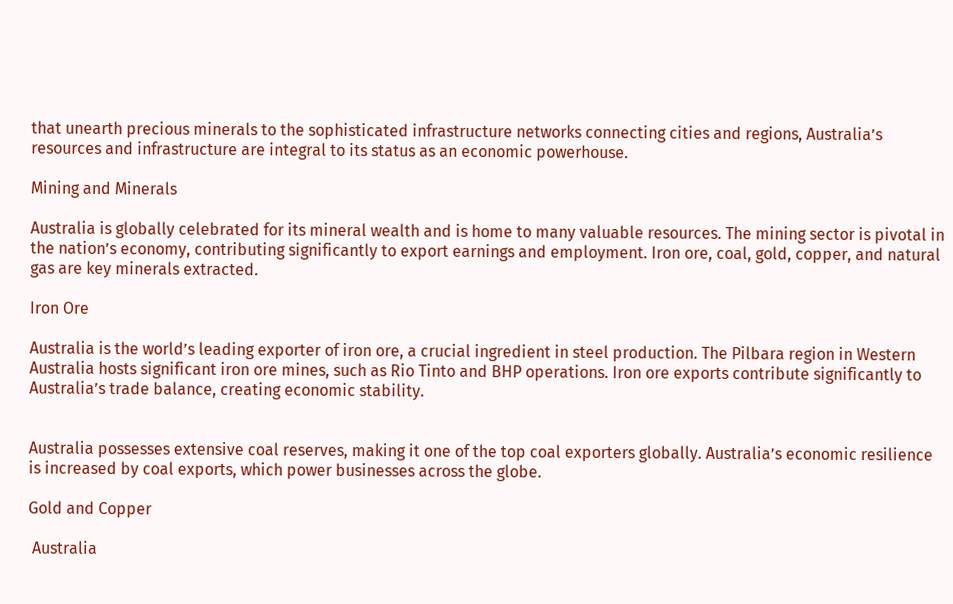that unearth precious minerals to the sophisticated infrastructure networks connecting cities and regions, Australia’s resources and infrastructure are integral to its status as an economic powerhouse.

Mining and Minerals

Australia is globally celebrated for its mineral wealth and is home to many valuable resources. The mining sector is pivotal in the nation’s economy, contributing significantly to export earnings and employment. Iron ore, coal, gold, copper, and natural gas are key minerals extracted.

Iron Ore

Australia is the world’s leading exporter of iron ore, a crucial ingredient in steel production. The Pilbara region in Western Australia hosts significant iron ore mines, such as Rio Tinto and BHP operations. Iron ore exports contribute significantly to Australia’s trade balance, creating economic stability.


Australia possesses extensive coal reserves, making it one of the top coal exporters globally. Australia’s economic resilience is increased by coal exports, which power businesses across the globe.

Gold and Copper

 Australia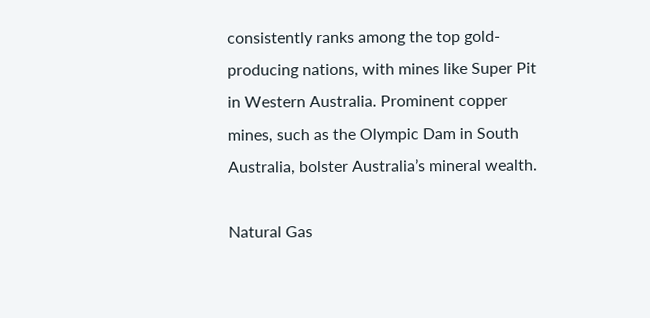consistently ranks among the top gold-producing nations, with mines like Super Pit in Western Australia. Prominent copper mines, such as the Olympic Dam in South Australia, bolster Australia’s mineral wealth.

Natural Gas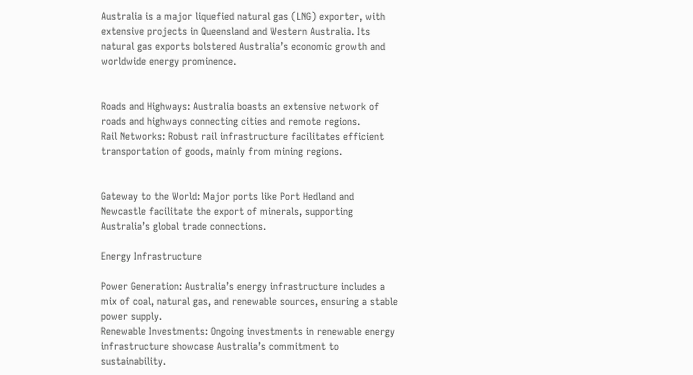Australia is a major liquefied natural gas (LNG) exporter, with extensive projects in Queensland and Western Australia. Its natural gas exports bolstered Australia’s economic growth and worldwide energy prominence.


Roads and Highways: Australia boasts an extensive network of roads and highways connecting cities and remote regions.
Rail Networks: Robust rail infrastructure facilitates efficient transportation of goods, mainly from mining regions.


Gateway to the World: Major ports like Port Hedland and Newcastle facilitate the export of minerals, supporting Australia’s global trade connections.

Energy Infrastructure

Power Generation: Australia’s energy infrastructure includes a mix of coal, natural gas, and renewable sources, ensuring a stable power supply.
Renewable Investments: Ongoing investments in renewable energy infrastructure showcase Australia’s commitment to sustainability.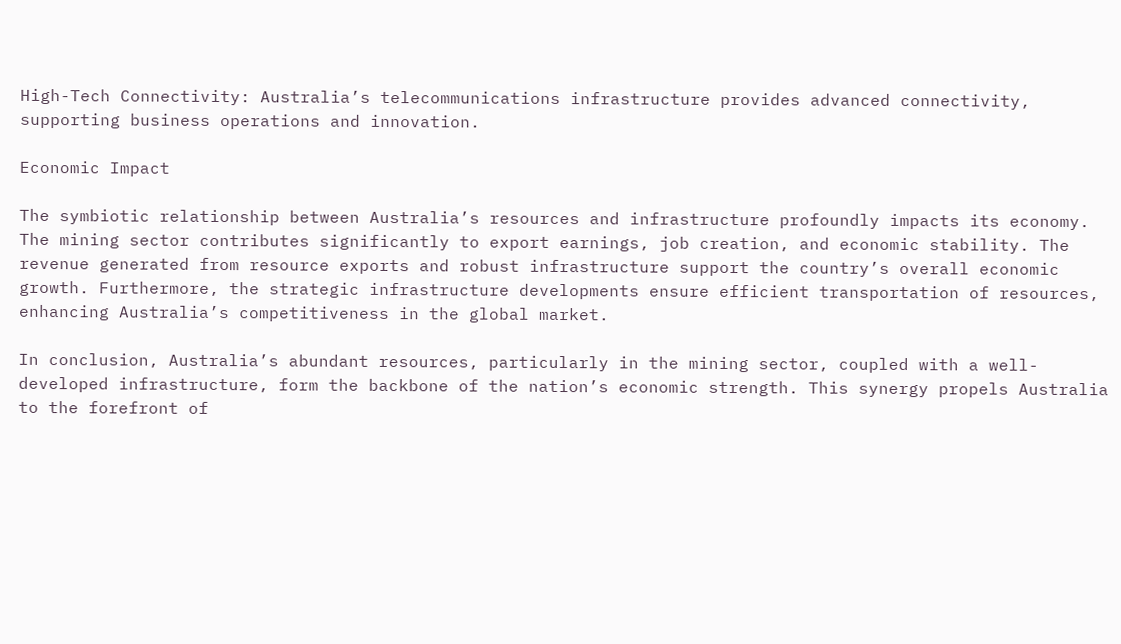High-Tech Connectivity: Australia’s telecommunications infrastructure provides advanced connectivity, supporting business operations and innovation.

Economic Impact

The symbiotic relationship between Australia’s resources and infrastructure profoundly impacts its economy. The mining sector contributes significantly to export earnings, job creation, and economic stability. The revenue generated from resource exports and robust infrastructure support the country’s overall economic growth. Furthermore, the strategic infrastructure developments ensure efficient transportation of resources, enhancing Australia’s competitiveness in the global market.

In conclusion, Australia’s abundant resources, particularly in the mining sector, coupled with a well-developed infrastructure, form the backbone of the nation’s economic strength. This synergy propels Australia to the forefront of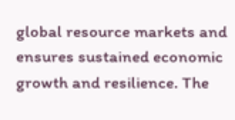global resource markets and ensures sustained economic growth and resilience. The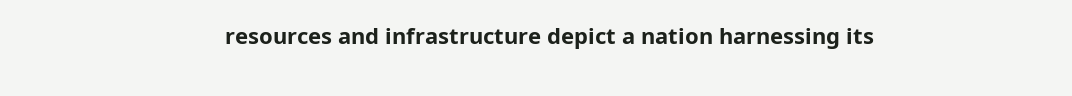resources and infrastructure depict a nation harnessing its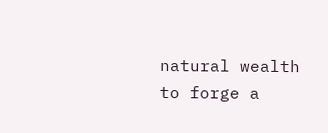natural wealth to forge a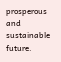prosperous and sustainable future.